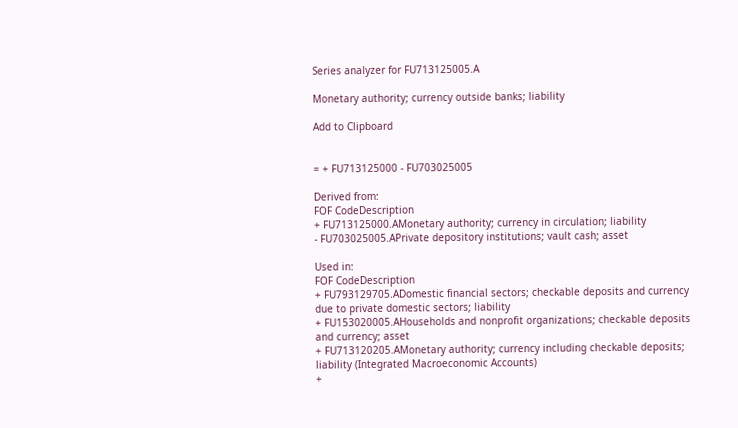Series analyzer for FU713125005.A

Monetary authority; currency outside banks; liability

Add to Clipboard


= + FU713125000 - FU703025005

Derived from:
FOF CodeDescription
+ FU713125000.AMonetary authority; currency in circulation; liability
- FU703025005.APrivate depository institutions; vault cash; asset

Used in:
FOF CodeDescription
+ FU793129705.ADomestic financial sectors; checkable deposits and currency due to private domestic sectors; liability
+ FU153020005.AHouseholds and nonprofit organizations; checkable deposits and currency; asset
+ FU713120205.AMonetary authority; currency including checkable deposits; liability (Integrated Macroeconomic Accounts)
+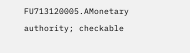FU713120005.AMonetary authority; checkable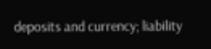deposits and currency; liability